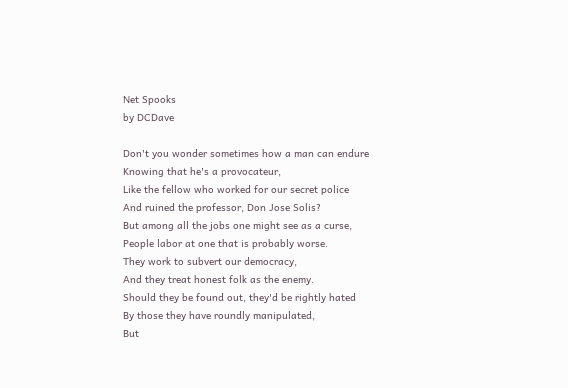Net Spooks
by DCDave

Don't you wonder sometimes how a man can endure
Knowing that he's a provocateur,
Like the fellow who worked for our secret police
And ruined the professor, Don Jose Solis?
But among all the jobs one might see as a curse,
People labor at one that is probably worse.
They work to subvert our democracy,
And they treat honest folk as the enemy.
Should they be found out, they'd be rightly hated
By those they have roundly manipulated,
But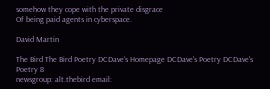somehow they cope with the private disgrace
Of being paid agents in cyberspace.

David Martin

The Bird The Bird Poetry DCDave's Homepage DCDave's Poetry DCDave's Poetry 8
newsgroup: alt.thebird email: